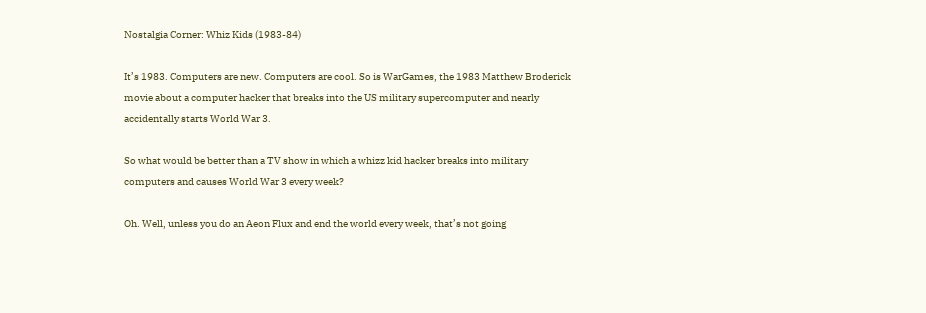Nostalgia Corner: Whiz Kids (1983-84)

It’s 1983. Computers are new. Computers are cool. So is WarGames, the 1983 Matthew Broderick movie about a computer hacker that breaks into the US military supercomputer and nearly accidentally starts World War 3.

So what would be better than a TV show in which a whizz kid hacker breaks into military computers and causes World War 3 every week?

Oh. Well, unless you do an Aeon Flux and end the world every week, that’s not going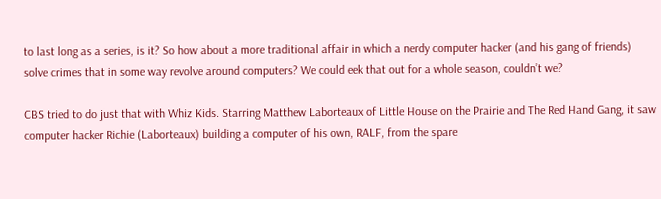to last long as a series, is it? So how about a more traditional affair in which a nerdy computer hacker (and his gang of friends) solve crimes that in some way revolve around computers? We could eek that out for a whole season, couldn’t we?

CBS tried to do just that with Whiz Kids. Starring Matthew Laborteaux of Little House on the Prairie and The Red Hand Gang, it saw computer hacker Richie (Laborteaux) building a computer of his own, RALF, from the spare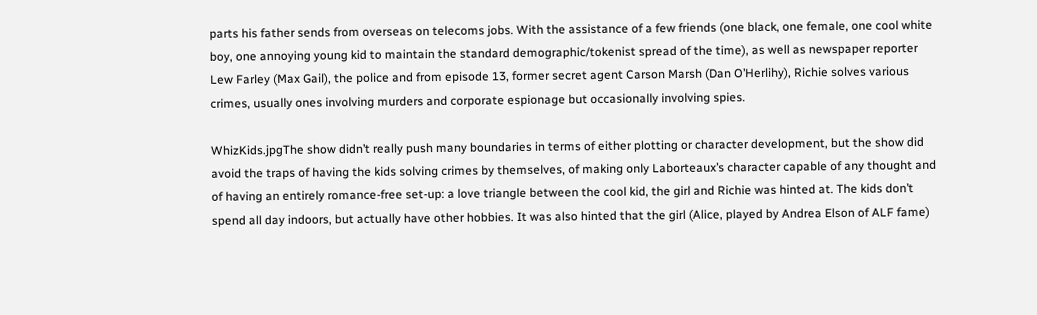parts his father sends from overseas on telecoms jobs. With the assistance of a few friends (one black, one female, one cool white boy, one annoying young kid to maintain the standard demographic/tokenist spread of the time), as well as newspaper reporter Lew Farley (Max Gail), the police and from episode 13, former secret agent Carson Marsh (Dan O’Herlihy), Richie solves various crimes, usually ones involving murders and corporate espionage but occasionally involving spies.

WhizKids.jpgThe show didn’t really push many boundaries in terms of either plotting or character development, but the show did avoid the traps of having the kids solving crimes by themselves, of making only Laborteaux’s character capable of any thought and of having an entirely romance-free set-up: a love triangle between the cool kid, the girl and Richie was hinted at. The kids don’t spend all day indoors, but actually have other hobbies. It was also hinted that the girl (Alice, played by Andrea Elson of ALF fame)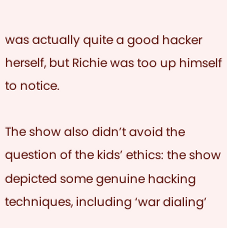was actually quite a good hacker herself, but Richie was too up himself to notice.

The show also didn’t avoid the question of the kids’ ethics: the show depicted some genuine hacking techniques, including ‘war dialing’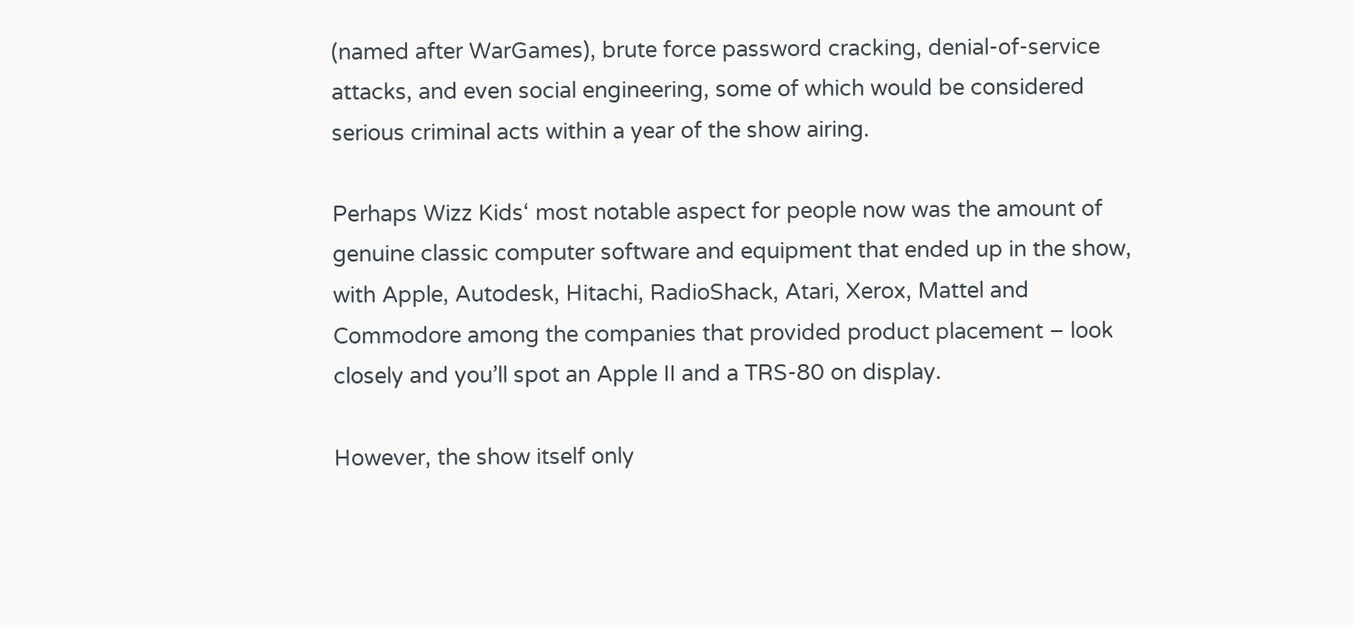(named after WarGames), brute force password cracking, denial-of-service attacks, and even social engineering, some of which would be considered serious criminal acts within a year of the show airing.

Perhaps Wizz Kids‘ most notable aspect for people now was the amount of genuine classic computer software and equipment that ended up in the show, with Apple, Autodesk, Hitachi, RadioShack, Atari, Xerox, Mattel and Commodore among the companies that provided product placement – look closely and you’ll spot an Apple II and a TRS-80 on display.

However, the show itself only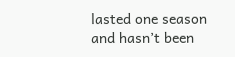lasted one season and hasn’t been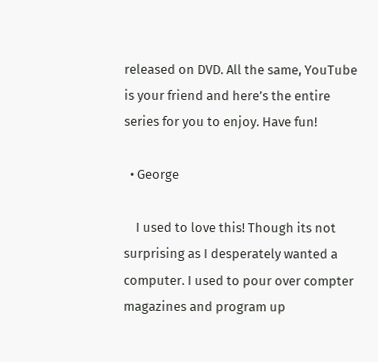released on DVD. All the same, YouTube is your friend and here’s the entire series for you to enjoy. Have fun!

  • George

    I used to love this! Though its not surprising as I desperately wanted a computer. I used to pour over compter magazines and program up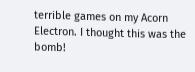terrible games on my Acorn Electron. I thought this was the bomb!